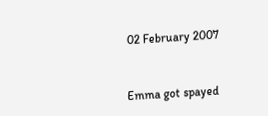02 February 2007


Emma got spayed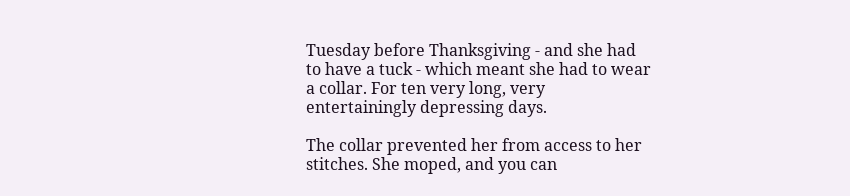Tuesday before Thanksgiving - and she had to have a tuck - which meant she had to wear a collar. For ten very long, very entertainingly depressing days.

The collar prevented her from access to her stitches. She moped, and you can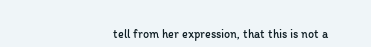tell from her expression, that this is not a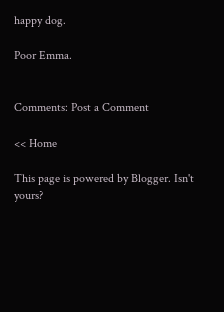happy dog.

Poor Emma.


Comments: Post a Comment

<< Home

This page is powered by Blogger. Isn't yours?